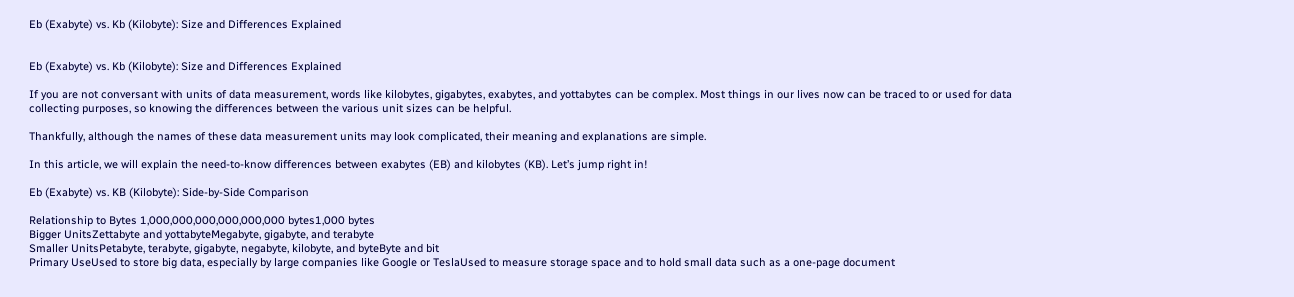Eb (Exabyte) vs. Kb (Kilobyte): Size and Differences Explained


Eb (Exabyte) vs. Kb (Kilobyte): Size and Differences Explained

If you are not conversant with units of data measurement, words like kilobytes, gigabytes, exabytes, and yottabytes can be complex. Most things in our lives now can be traced to or used for data collecting purposes, so knowing the differences between the various unit sizes can be helpful.

Thankfully, although the names of these data measurement units may look complicated, their meaning and explanations are simple.

In this article, we will explain the need-to-know differences between exabytes (EB) and kilobytes (KB). Let’s jump right in!

Eb (Exabyte) vs. KB (Kilobyte): Side-by-Side Comparison

Relationship to Bytes 1,000,000,000,000,000,000 bytes1,000 bytes
Bigger UnitsZettabyte and yottabyteMegabyte, gigabyte, and terabyte
Smaller UnitsPetabyte, terabyte, gigabyte, negabyte, kilobyte, and byteByte and bit
Primary UseUsed to store big data, especially by large companies like Google or TeslaUsed to measure storage space and to hold small data such as a one-page document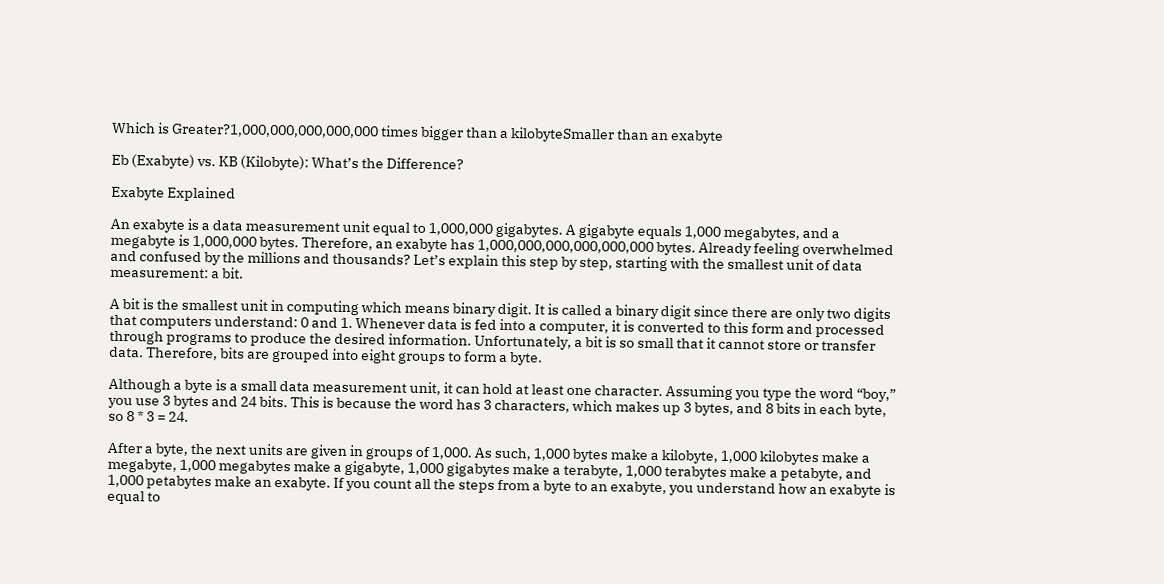Which is Greater?1,000,000,000,000,000 times bigger than a kilobyteSmaller than an exabyte

Eb (Exabyte) vs. KB (Kilobyte): What’s the Difference?

Exabyte Explained

An exabyte is a data measurement unit equal to 1,000,000 gigabytes. A gigabyte equals 1,000 megabytes, and a megabyte is 1,000,000 bytes. Therefore, an exabyte has 1,000,000,000,000,000,000 bytes. Already feeling overwhelmed and confused by the millions and thousands? Let’s explain this step by step, starting with the smallest unit of data measurement: a bit.

A bit is the smallest unit in computing which means binary digit. It is called a binary digit since there are only two digits that computers understand: 0 and 1. Whenever data is fed into a computer, it is converted to this form and processed through programs to produce the desired information. Unfortunately, a bit is so small that it cannot store or transfer data. Therefore, bits are grouped into eight groups to form a byte.

Although a byte is a small data measurement unit, it can hold at least one character. Assuming you type the word “boy,” you use 3 bytes and 24 bits. This is because the word has 3 characters, which makes up 3 bytes, and 8 bits in each byte, so 8 * 3 = 24.

After a byte, the next units are given in groups of 1,000. As such, 1,000 bytes make a kilobyte, 1,000 kilobytes make a megabyte, 1,000 megabytes make a gigabyte, 1,000 gigabytes make a terabyte, 1,000 terabytes make a petabyte, and 1,000 petabytes make an exabyte. If you count all the steps from a byte to an exabyte, you understand how an exabyte is equal to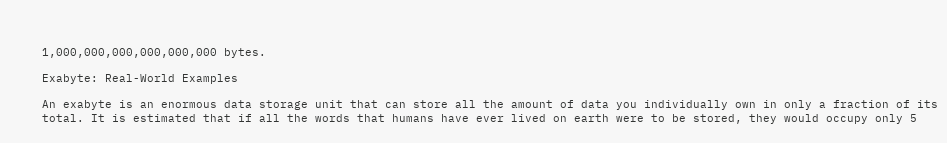1,000,000,000,000,000,000 bytes.

Exabyte: Real-World Examples

An exabyte is an enormous data storage unit that can store all the amount of data you individually own in only a fraction of its total. It is estimated that if all the words that humans have ever lived on earth were to be stored, they would occupy only 5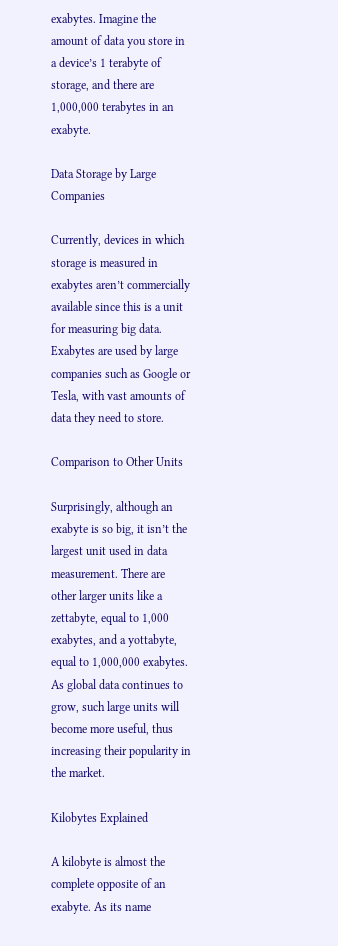exabytes. Imagine the amount of data you store in a device’s 1 terabyte of storage, and there are 1,000,000 terabytes in an exabyte.

Data Storage by Large Companies

Currently, devices in which storage is measured in exabytes aren’t commercially available since this is a unit for measuring big data. Exabytes are used by large companies such as Google or Tesla, with vast amounts of data they need to store.

Comparison to Other Units

Surprisingly, although an exabyte is so big, it isn’t the largest unit used in data measurement. There are other larger units like a zettabyte, equal to 1,000 exabytes, and a yottabyte, equal to 1,000,000 exabytes. As global data continues to grow, such large units will become more useful, thus increasing their popularity in the market.

Kilobytes Explained

A kilobyte is almost the complete opposite of an exabyte. As its name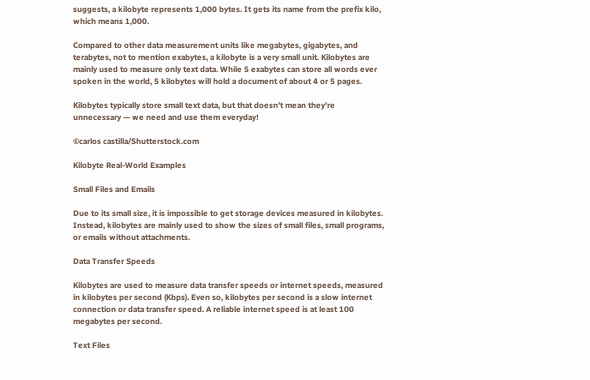suggests, a kilobyte represents 1,000 bytes. It gets its name from the prefix kilo, which means 1,000.

Compared to other data measurement units like megabytes, gigabytes, and terabytes, not to mention exabytes, a kilobyte is a very small unit. Kilobytes are mainly used to measure only text data. While 5 exabytes can store all words ever spoken in the world, 5 kilobytes will hold a document of about 4 or 5 pages.

Kilobytes typically store small text data, but that doesn’t mean they’re unnecessary — we need and use them everyday!

©carlos castilla/Shutterstock.com

Kilobyte Real-World Examples

Small Files and Emails

Due to its small size, it is impossible to get storage devices measured in kilobytes. Instead, kilobytes are mainly used to show the sizes of small files, small programs, or emails without attachments.

Data Transfer Speeds

Kilobytes are used to measure data transfer speeds or internet speeds, measured in kilobytes per second (Kbps). Even so, kilobytes per second is a slow internet connection or data transfer speed. A reliable internet speed is at least 100 megabytes per second.

Text Files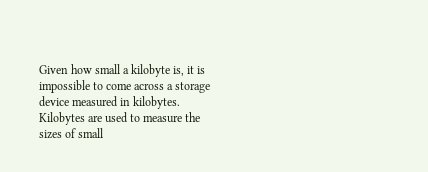Given how small a kilobyte is, it is impossible to come across a storage device measured in kilobytes. Kilobytes are used to measure the sizes of small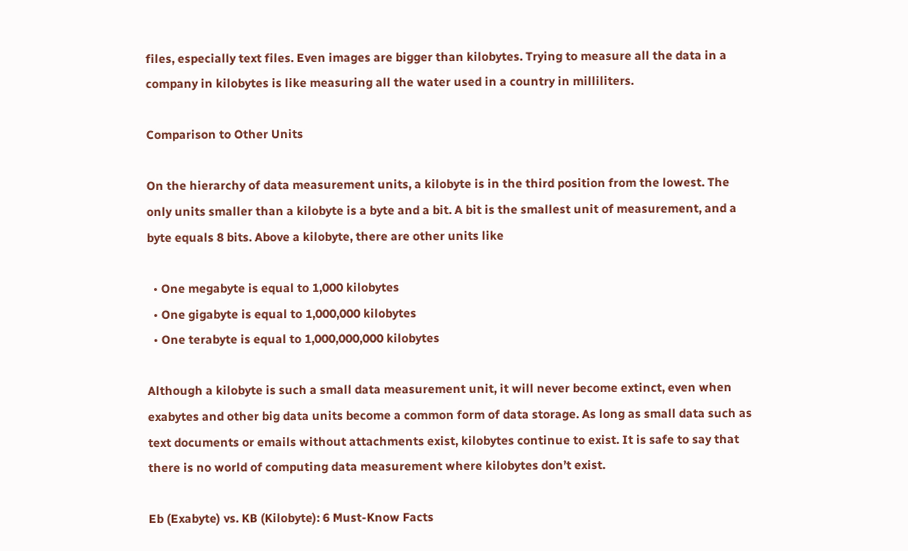files, especially text files. Even images are bigger than kilobytes. Trying to measure all the data in a company in kilobytes is like measuring all the water used in a country in milliliters.

Comparison to Other Units

On the hierarchy of data measurement units, a kilobyte is in the third position from the lowest. The only units smaller than a kilobyte is a byte and a bit. A bit is the smallest unit of measurement, and a byte equals 8 bits. Above a kilobyte, there are other units like

  • One megabyte is equal to 1,000 kilobytes
  • One gigabyte is equal to 1,000,000 kilobytes
  • One terabyte is equal to 1,000,000,000 kilobytes

Although a kilobyte is such a small data measurement unit, it will never become extinct, even when exabytes and other big data units become a common form of data storage. As long as small data such as text documents or emails without attachments exist, kilobytes continue to exist. It is safe to say that there is no world of computing data measurement where kilobytes don’t exist.

Eb (Exabyte) vs. KB (Kilobyte): 6 Must-Know Facts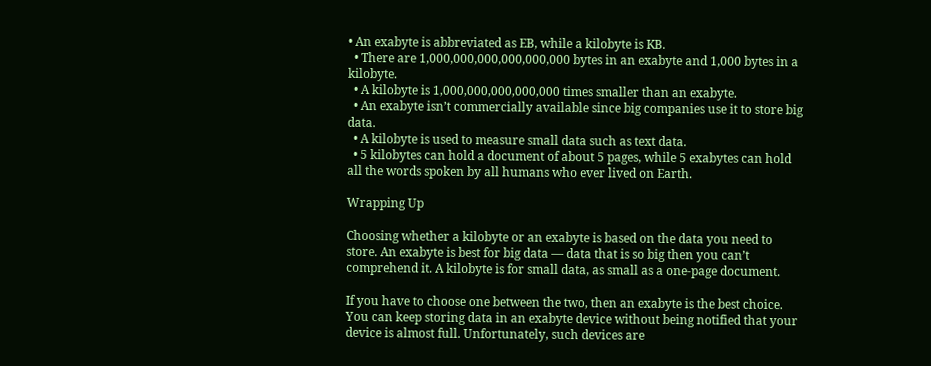• An exabyte is abbreviated as EB, while a kilobyte is KB.
  • There are 1,000,000,000,000,000,000 bytes in an exabyte and 1,000 bytes in a kilobyte.
  • A kilobyte is 1,000,000,000,000,000 times smaller than an exabyte.
  • An exabyte isn’t commercially available since big companies use it to store big data.
  • A kilobyte is used to measure small data such as text data.
  • 5 kilobytes can hold a document of about 5 pages, while 5 exabytes can hold all the words spoken by all humans who ever lived on Earth.

Wrapping Up

Choosing whether a kilobyte or an exabyte is based on the data you need to store. An exabyte is best for big data — data that is so big then you can’t comprehend it. A kilobyte is for small data, as small as a one-page document.

If you have to choose one between the two, then an exabyte is the best choice. You can keep storing data in an exabyte device without being notified that your device is almost full. Unfortunately, such devices are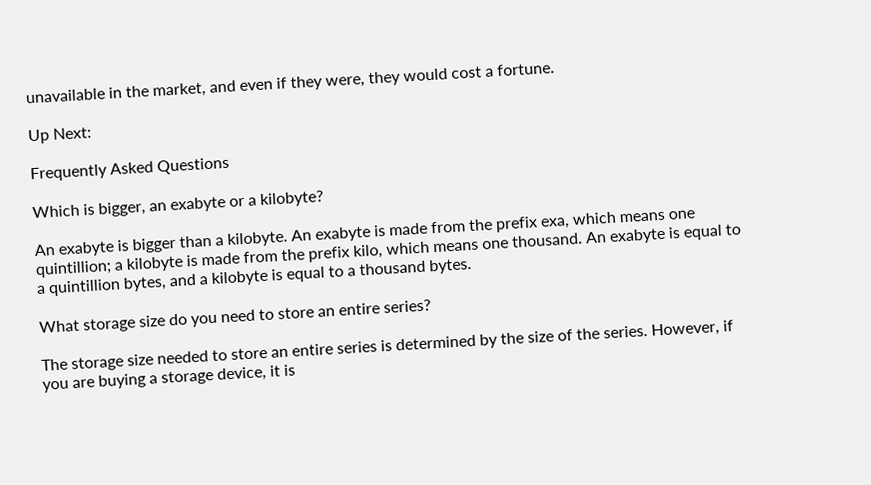unavailable in the market, and even if they were, they would cost a fortune.

Up Next:

Frequently Asked Questions

Which is bigger, an exabyte or a kilobyte?

An exabyte is bigger than a kilobyte. An exabyte is made from the prefix exa, which means one quintillion; a kilobyte is made from the prefix kilo, which means one thousand. An exabyte is equal to a quintillion bytes, and a kilobyte is equal to a thousand bytes.

What storage size do you need to store an entire series?

The storage size needed to store an entire series is determined by the size of the series. However, if you are buying a storage device, it is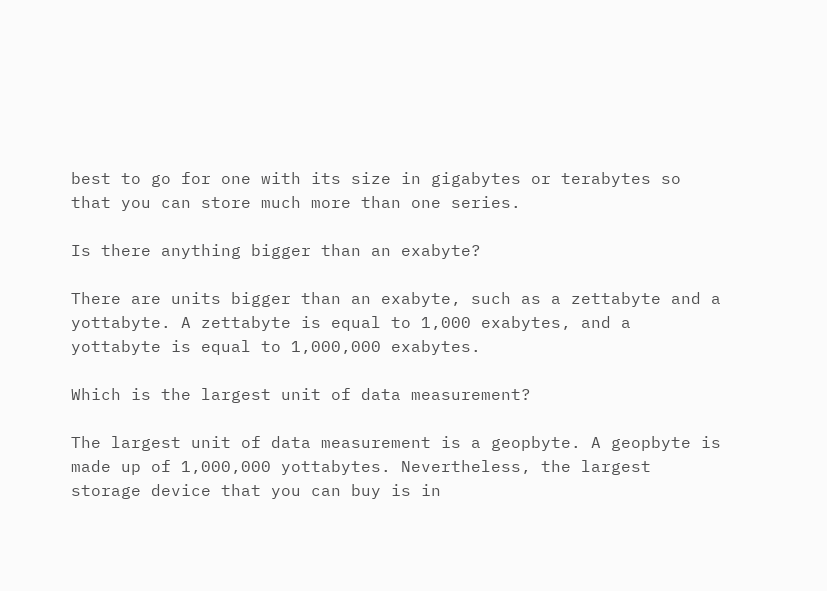best to go for one with its size in gigabytes or terabytes so that you can store much more than one series.

Is there anything bigger than an exabyte?

There are units bigger than an exabyte, such as a zettabyte and a yottabyte. A zettabyte is equal to 1,000 exabytes, and a yottabyte is equal to 1,000,000 exabytes.

Which is the largest unit of data measurement?

The largest unit of data measurement is a geopbyte. A geopbyte is made up of 1,000,000 yottabytes. Nevertheless, the largest storage device that you can buy is in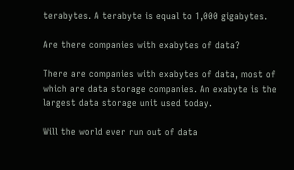terabytes. A terabyte is equal to 1,000 gigabytes.

Are there companies with exabytes of data?

There are companies with exabytes of data, most of which are data storage companies. An exabyte is the largest data storage unit used today.

Will the world ever run out of data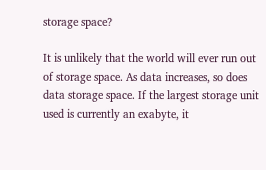storage space?

It is unlikely that the world will ever run out of storage space. As data increases, so does data storage space. If the largest storage unit used is currently an exabyte, it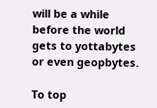will be a while before the world gets to yottabytes or even geopbytes.

To top